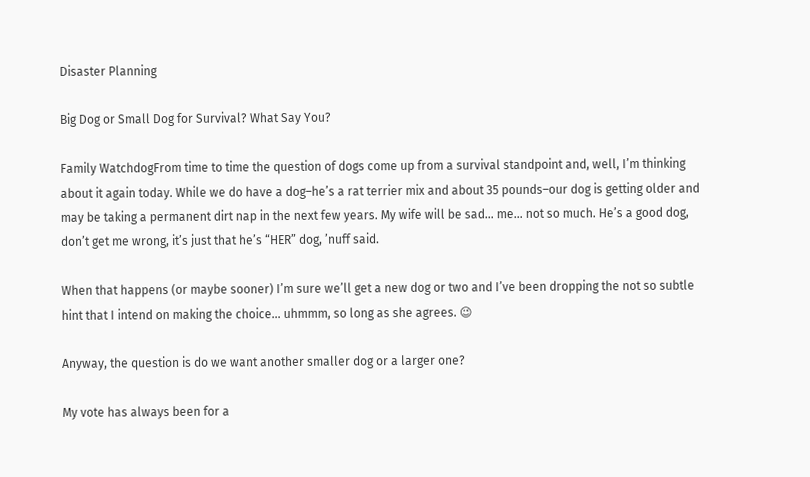Disaster Planning

Big Dog or Small Dog for Survival? What Say You?

Family WatchdogFrom time to time the question of dogs come up from a survival standpoint and, well, I’m thinking about it again today. While we do have a dog–he’s a rat terrier mix and about 35 pounds–our dog is getting older and may be taking a permanent dirt nap in the next few years. My wife will be sad… me… not so much. He’s a good dog, don’t get me wrong, it’s just that he’s “HER” dog, ’nuff said.

When that happens (or maybe sooner) I’m sure we’ll get a new dog or two and I’ve been dropping the not so subtle hint that I intend on making the choice… uhmmm, so long as she agrees. 😉

Anyway, the question is do we want another smaller dog or a larger one?

My vote has always been for a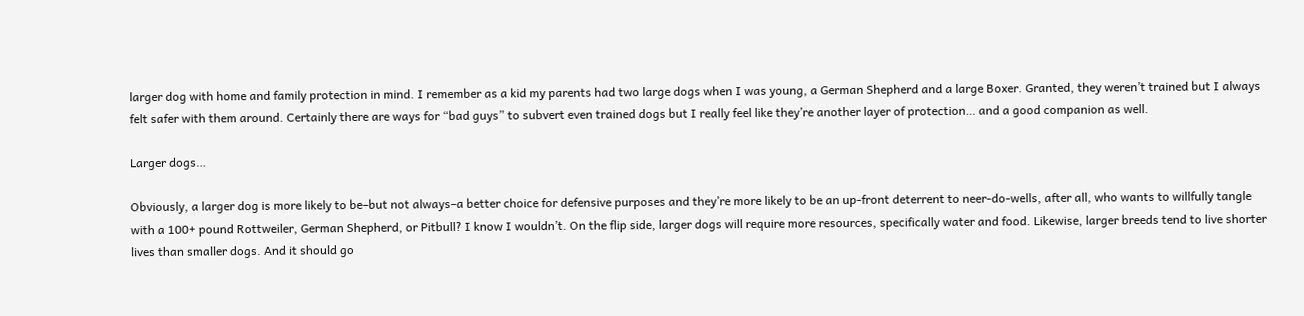larger dog with home and family protection in mind. I remember as a kid my parents had two large dogs when I was young, a German Shepherd and a large Boxer. Granted, they weren’t trained but I always felt safer with them around. Certainly there are ways for “bad guys” to subvert even trained dogs but I really feel like they’re another layer of protection… and a good companion as well.

Larger dogs…

Obviously, a larger dog is more likely to be–but not always–a better choice for defensive purposes and they’re more likely to be an up-front deterrent to neer-do-wells, after all, who wants to willfully tangle with a 100+ pound Rottweiler, German Shepherd, or Pitbull? I know I wouldn’t. On the flip side, larger dogs will require more resources, specifically water and food. Likewise, larger breeds tend to live shorter lives than smaller dogs. And it should go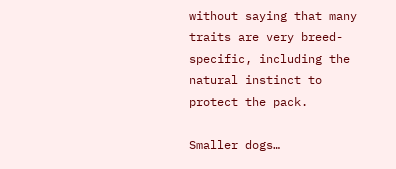without saying that many traits are very breed-specific, including the natural instinct to protect the pack.

Smaller dogs…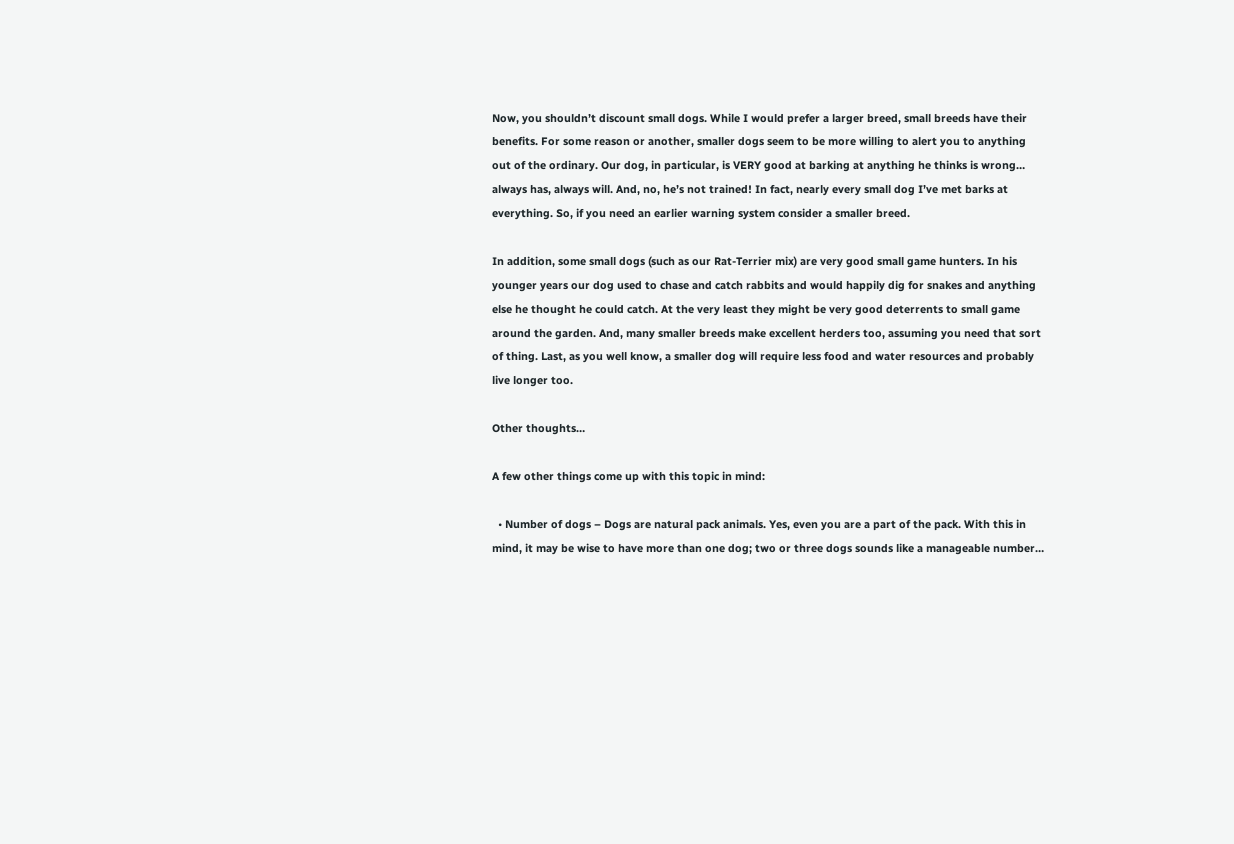Now, you shouldn’t discount small dogs. While I would prefer a larger breed, small breeds have their benefits. For some reason or another, smaller dogs seem to be more willing to alert you to anything out of the ordinary. Our dog, in particular, is VERY good at barking at anything he thinks is wrong… always has, always will. And, no, he’s not trained! In fact, nearly every small dog I’ve met barks at everything. So, if you need an earlier warning system consider a smaller breed.

In addition, some small dogs (such as our Rat-Terrier mix) are very good small game hunters. In his younger years our dog used to chase and catch rabbits and would happily dig for snakes and anything else he thought he could catch. At the very least they might be very good deterrents to small game around the garden. And, many smaller breeds make excellent herders too, assuming you need that sort of thing. Last, as you well know, a smaller dog will require less food and water resources and probably live longer too.

Other thoughts…

A few other things come up with this topic in mind:

  • Number of dogs – Dogs are natural pack animals. Yes, even you are a part of the pack. With this in mind, it may be wise to have more than one dog; two or three dogs sounds like a manageable number…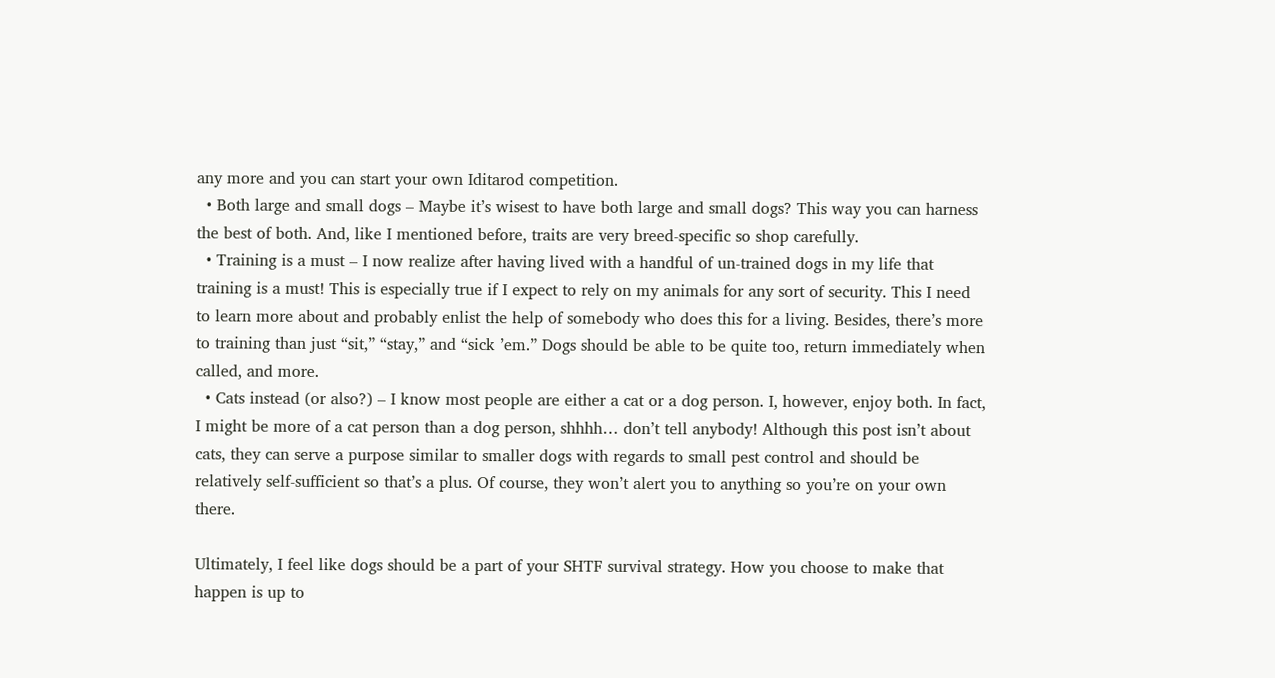any more and you can start your own Iditarod competition.
  • Both large and small dogs – Maybe it’s wisest to have both large and small dogs? This way you can harness the best of both. And, like I mentioned before, traits are very breed-specific so shop carefully.
  • Training is a must – I now realize after having lived with a handful of un-trained dogs in my life that training is a must! This is especially true if I expect to rely on my animals for any sort of security. This I need to learn more about and probably enlist the help of somebody who does this for a living. Besides, there’s more to training than just “sit,” “stay,” and “sick ’em.” Dogs should be able to be quite too, return immediately when called, and more.
  • Cats instead (or also?) – I know most people are either a cat or a dog person. I, however, enjoy both. In fact, I might be more of a cat person than a dog person, shhhh… don’t tell anybody! Although this post isn’t about cats, they can serve a purpose similar to smaller dogs with regards to small pest control and should be relatively self-sufficient so that’s a plus. Of course, they won’t alert you to anything so you’re on your own there.

Ultimately, I feel like dogs should be a part of your SHTF survival strategy. How you choose to make that happen is up to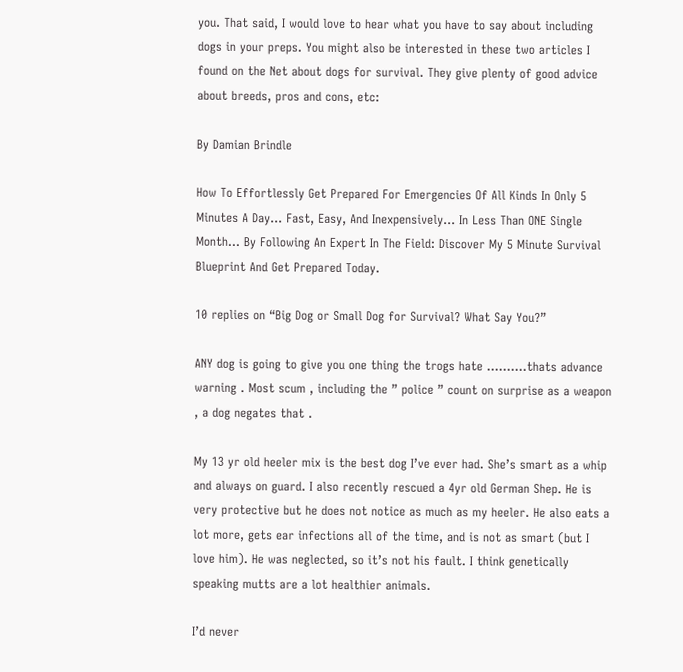you. That said, I would love to hear what you have to say about including dogs in your preps. You might also be interested in these two articles I found on the Net about dogs for survival. They give plenty of good advice about breeds, pros and cons, etc:

By Damian Brindle

How To Effortlessly Get Prepared For Emergencies Of All Kinds In Only 5 Minutes A Day... Fast, Easy, And Inexpensively... In Less Than ONE Single Month... By Following An Expert In The Field: Discover My 5 Minute Survival Blueprint And Get Prepared Today.

10 replies on “Big Dog or Small Dog for Survival? What Say You?”

ANY dog is going to give you one thing the trogs hate ……….thats advance warning . Most scum , including the ” police ” count on surprise as a weapon , a dog negates that .

My 13 yr old heeler mix is the best dog I’ve ever had. She’s smart as a whip and always on guard. I also recently rescued a 4yr old German Shep. He is very protective but he does not notice as much as my heeler. He also eats a lot more, gets ear infections all of the time, and is not as smart (but I love him). He was neglected, so it’s not his fault. I think genetically speaking mutts are a lot healthier animals.

I’d never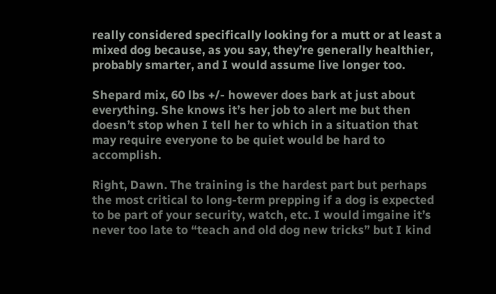really considered specifically looking for a mutt or at least a mixed dog because, as you say, they’re generally healthier, probably smarter, and I would assume live longer too.

Shepard mix, 60 lbs +/- however does bark at just about everything. She knows it’s her job to alert me but then doesn’t stop when I tell her to which in a situation that may require everyone to be quiet would be hard to accomplish.

Right, Dawn. The training is the hardest part but perhaps the most critical to long-term prepping if a dog is expected to be part of your security, watch, etc. I would imgaine it’s never too late to “teach and old dog new tricks” but I kind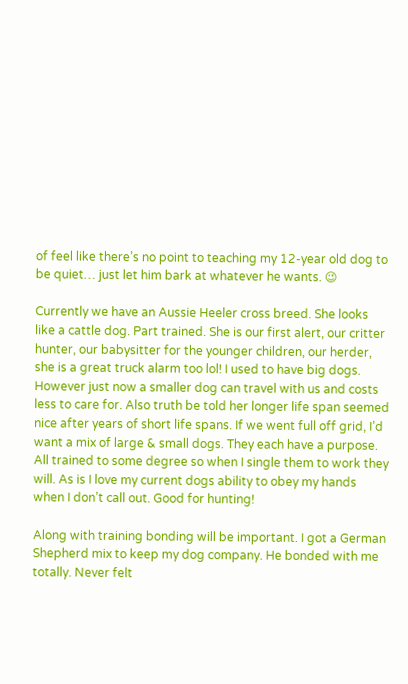of feel like there’s no point to teaching my 12-year old dog to be quiet… just let him bark at whatever he wants. 😉

Currently we have an Aussie Heeler cross breed. She looks like a cattle dog. Part trained. She is our first alert, our critter hunter, our babysitter for the younger children, our herder, she is a great truck alarm too lol! I used to have big dogs. However just now a smaller dog can travel with us and costs less to care for. Also truth be told her longer life span seemed nice after years of short life spans. If we went full off grid, I’d want a mix of large & small dogs. They each have a purpose. All trained to some degree so when I single them to work they will. As is I love my current dogs ability to obey my hands when I don’t call out. Good for hunting!

Along with training bonding will be important. I got a German Shepherd mix to keep my dog company. He bonded with me totally. Never felt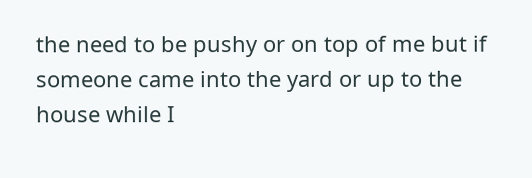the need to be pushy or on top of me but if someone came into the yard or up to the house while I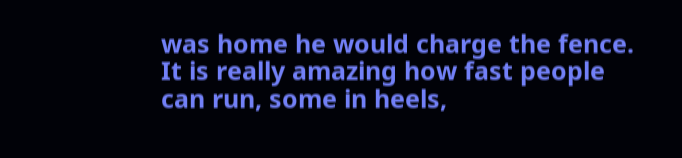was home he would charge the fence. It is really amazing how fast people can run, some in heels,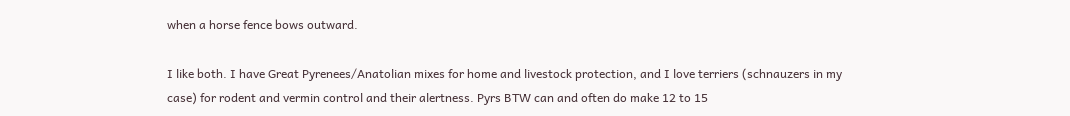when a horse fence bows outward.

I like both. I have Great Pyrenees/Anatolian mixes for home and livestock protection, and I love terriers (schnauzers in my case) for rodent and vermin control and their alertness. Pyrs BTW can and often do make 12 to 15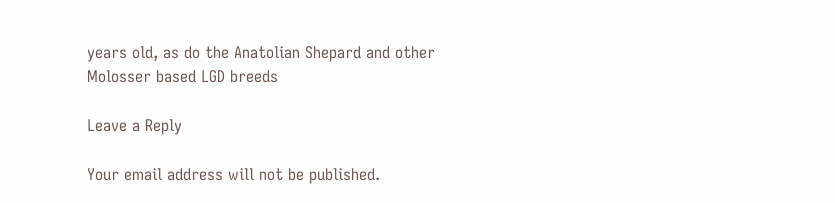years old, as do the Anatolian Shepard and other Molosser based LGD breeds

Leave a Reply

Your email address will not be published.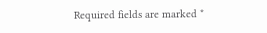Required fields are marked *